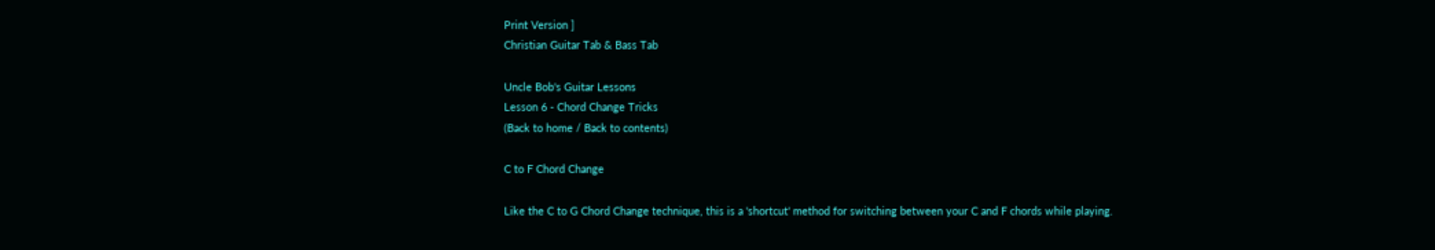Print Version ]
Christian Guitar Tab & Bass Tab

Uncle Bob's Guitar Lessons
Lesson 6 - Chord Change Tricks
(Back to home / Back to contents)

C to F Chord Change

Like the C to G Chord Change technique, this is a 'shortcut' method for switching between your C and F chords while playing.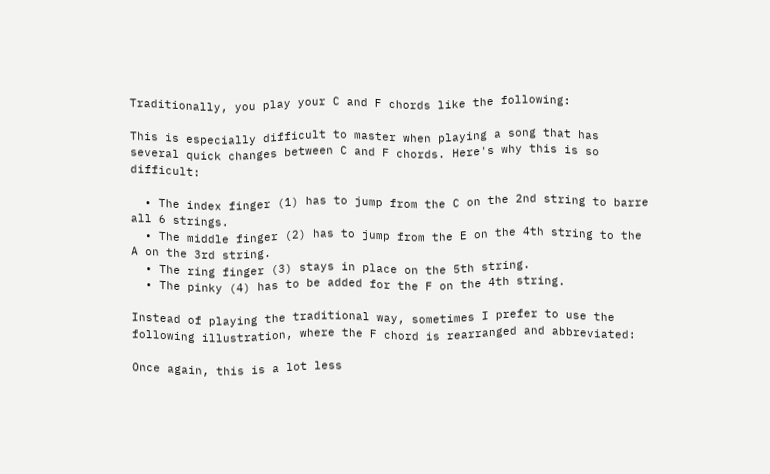Traditionally, you play your C and F chords like the following:

This is especially difficult to master when playing a song that has several quick changes between C and F chords. Here's why this is so difficult:

  • The index finger (1) has to jump from the C on the 2nd string to barre all 6 strings.
  • The middle finger (2) has to jump from the E on the 4th string to the A on the 3rd string.
  • The ring finger (3) stays in place on the 5th string.
  • The pinky (4) has to be added for the F on the 4th string.

Instead of playing the traditional way, sometimes I prefer to use the following illustration, where the F chord is rearranged and abbreviated:

Once again, this is a lot less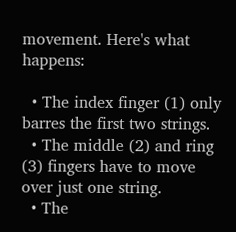movement. Here's what happens:

  • The index finger (1) only barres the first two strings.
  • The middle (2) and ring (3) fingers have to move over just one string.
  • The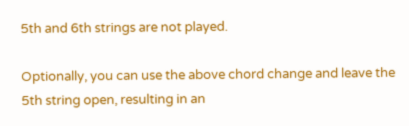5th and 6th strings are not played.

Optionally, you can use the above chord change and leave the 5th string open, resulting in an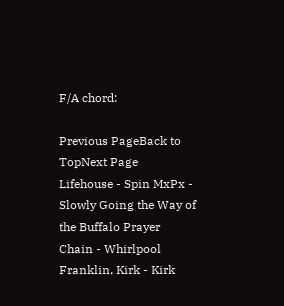F/A chord:

Previous PageBack to TopNext Page
Lifehouse - Spin MxPx - Slowly Going the Way of the Buffalo Prayer Chain - Whirlpool Franklin, Kirk - Kirk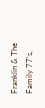Franklin & The Family 77's,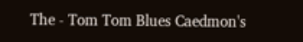The - Tom Tom Blues Caedmon's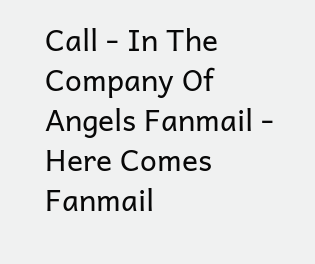Call - In The Company Of Angels Fanmail - Here Comes Fanmail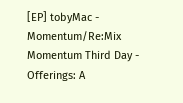[EP] tobyMac - Momentum/Re:Mix Momentum Third Day - Offerings: A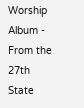Worship Album - From the 27th State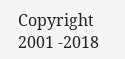Copyright 2001 -2018